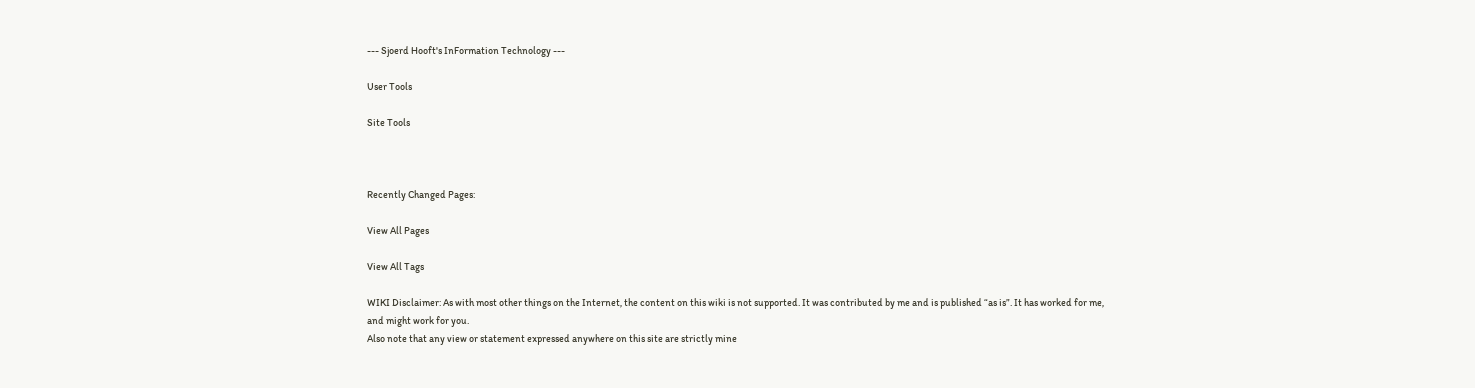--- Sjoerd Hooft's InFormation Technology ---

User Tools

Site Tools



Recently Changed Pages:

View All Pages

View All Tags

WIKI Disclaimer: As with most other things on the Internet, the content on this wiki is not supported. It was contributed by me and is published “as is”. It has worked for me, and might work for you.
Also note that any view or statement expressed anywhere on this site are strictly mine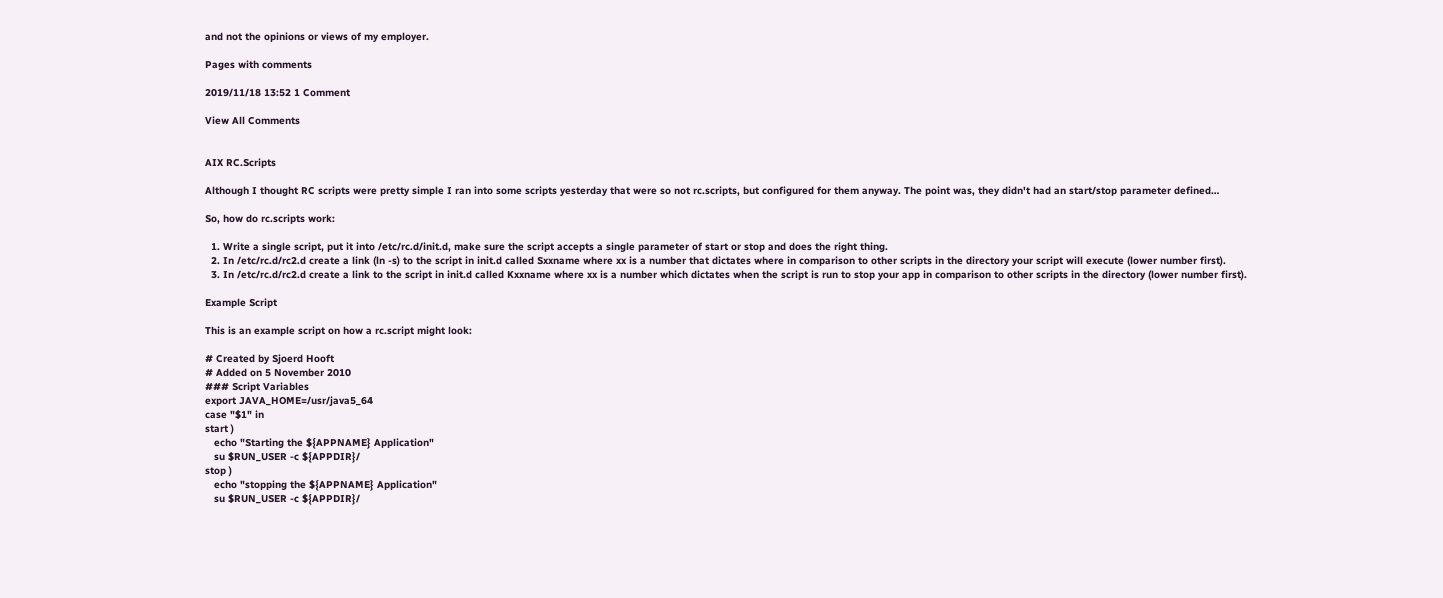and not the opinions or views of my employer.

Pages with comments

2019/11/18 13:52 1 Comment

View All Comments


AIX RC.Scripts

Although I thought RC scripts were pretty simple I ran into some scripts yesterday that were so not rc.scripts, but configured for them anyway. The point was, they didn't had an start/stop parameter defined…

So, how do rc.scripts work:

  1. Write a single script, put it into /etc/rc.d/init.d, make sure the script accepts a single parameter of start or stop and does the right thing.
  2. In /etc/rc.d/rc2.d create a link (ln -s) to the script in init.d called Sxxname where xx is a number that dictates where in comparison to other scripts in the directory your script will execute (lower number first).
  3. In /etc/rc.d/rc2.d create a link to the script in init.d called Kxxname where xx is a number which dictates when the script is run to stop your app in comparison to other scripts in the directory (lower number first).

Example Script

This is an example script on how a rc.script might look:

# Created by Sjoerd Hooft
# Added on 5 November 2010
### Script Variables
export JAVA_HOME=/usr/java5_64
case "$1" in
start )
   echo "Starting the ${APPNAME} Application"
   su $RUN_USER -c ${APPDIR}/
stop )
   echo "stopping the ${APPNAME} Application"
   su $RUN_USER -c ${APPDIR}/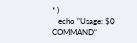* )
   echo "Usage: $0 COMMAND"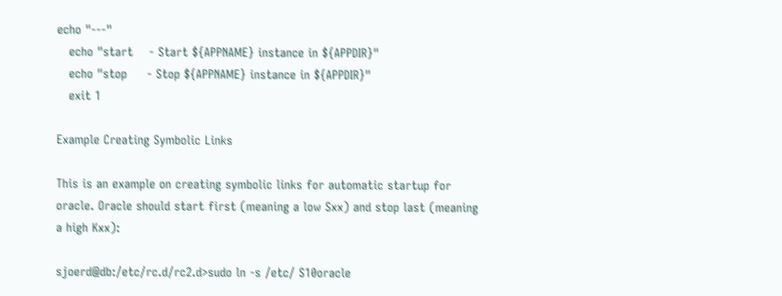echo "---"
   echo "start    - Start ${APPNAME} instance in ${APPDIR}"
   echo "stop     - Stop ${APPNAME} instance in ${APPDIR}"
   exit 1

Example Creating Symbolic Links

This is an example on creating symbolic links for automatic startup for oracle. Oracle should start first (meaning a low Sxx) and stop last (meaning a high Kxx):

sjoerd@db:/etc/rc.d/rc2.d>sudo ln -s /etc/ S10oracle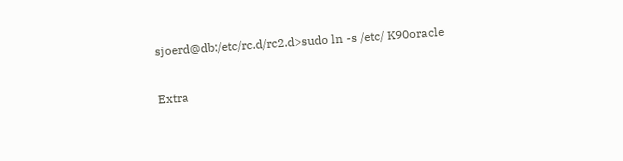sjoerd@db:/etc/rc.d/rc2.d>sudo ln -s /etc/ K90oracle

Extra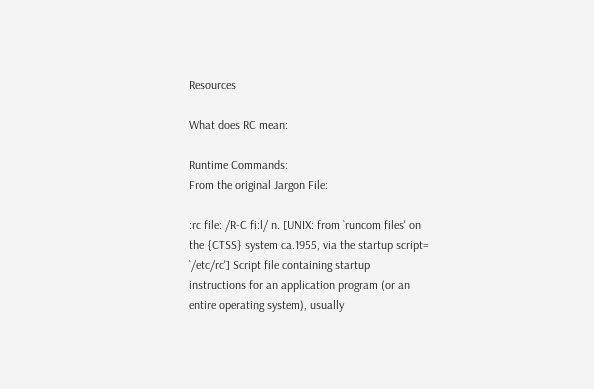Resources

What does RC mean:

Runtime Commands:
From the original Jargon File:

:rc file: /R-C fi:l/ n. [UNIX: from `runcom files' on the {CTSS} system ca.1955, via the startup script= `/etc/rc'] Script file containing startup instructions for an application program (or an entire operating system), usually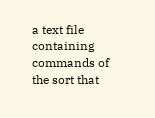a text file containing commands of the sort that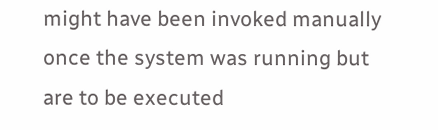might have been invoked manually once the system was running but are to be executed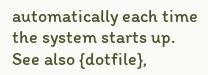automatically each time the system starts up. See also {dotfile},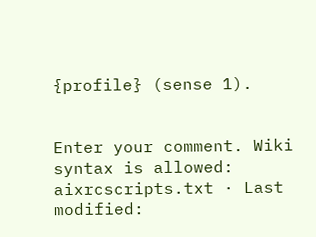{profile} (sense 1).


Enter your comment. Wiki syntax is allowed:
aixrcscripts.txt · Last modified: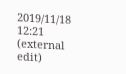2019/11/18 12:21 (external edit)